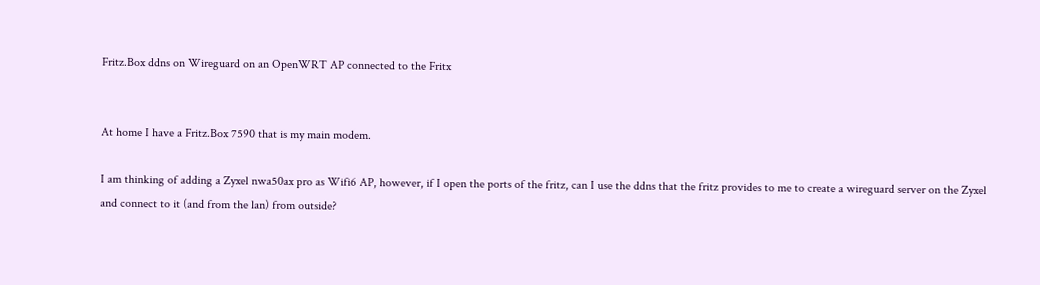Fritz.Box ddns on Wireguard on an OpenWRT AP connected to the Fritx


At home I have a Fritz.Box 7590 that is my main modem.

I am thinking of adding a Zyxel nwa50ax pro as Wifi6 AP, however, if I open the ports of the fritz, can I use the ddns that the fritz provides to me to create a wireguard server on the Zyxel and connect to it (and from the lan) from outside?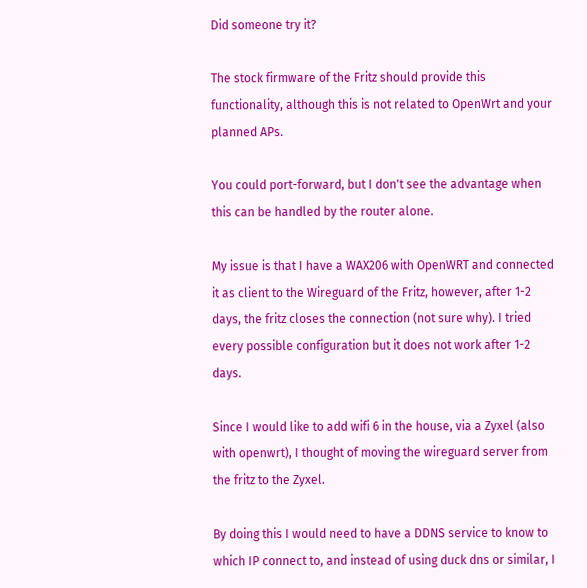Did someone try it?

The stock firmware of the Fritz should provide this functionality, although this is not related to OpenWrt and your planned APs.

You could port-forward, but I don't see the advantage when this can be handled by the router alone.

My issue is that I have a WAX206 with OpenWRT and connected it as client to the Wireguard of the Fritz, however, after 1-2 days, the fritz closes the connection (not sure why). I tried every possible configuration but it does not work after 1-2 days.

Since I would like to add wifi 6 in the house, via a Zyxel (also with openwrt), I thought of moving the wireguard server from the fritz to the Zyxel.

By doing this I would need to have a DDNS service to know to which IP connect to, and instead of using duck dns or similar, I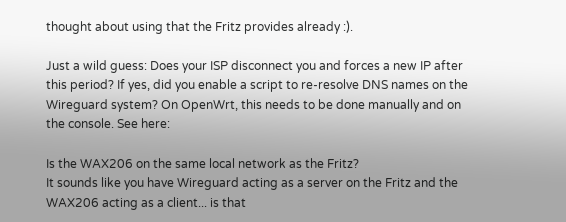thought about using that the Fritz provides already :).

Just a wild guess: Does your ISP disconnect you and forces a new IP after this period? If yes, did you enable a script to re-resolve DNS names on the Wireguard system? On OpenWrt, this needs to be done manually and on the console. See here:

Is the WAX206 on the same local network as the Fritz?
It sounds like you have Wireguard acting as a server on the Fritz and the WAX206 acting as a client... is that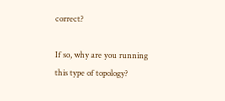correct?

If so, why are you running this type of topology?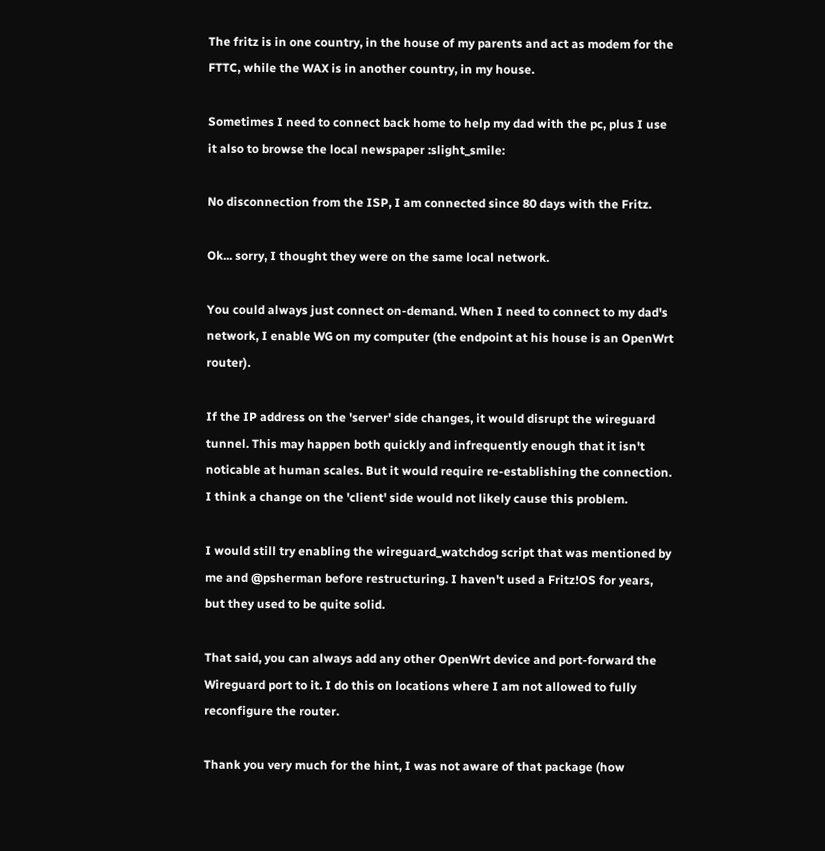The fritz is in one country, in the house of my parents and act as modem for the FTTC, while the WAX is in another country, in my house.

Sometimes I need to connect back home to help my dad with the pc, plus I use it also to browse the local newspaper :slight_smile:

No disconnection from the ISP, I am connected since 80 days with the Fritz.

Ok... sorry, I thought they were on the same local network.

You could always just connect on-demand. When I need to connect to my dad's network, I enable WG on my computer (the endpoint at his house is an OpenWrt router).

If the IP address on the 'server' side changes, it would disrupt the wireguard tunnel. This may happen both quickly and infrequently enough that it isn't noticable at human scales. But it would require re-establishing the connection. I think a change on the 'client' side would not likely cause this problem.

I would still try enabling the wireguard_watchdog script that was mentioned by me and @psherman before restructuring. I haven't used a Fritz!OS for years, but they used to be quite solid.

That said, you can always add any other OpenWrt device and port-forward the Wireguard port to it. I do this on locations where I am not allowed to fully reconfigure the router.

Thank you very much for the hint, I was not aware of that package (how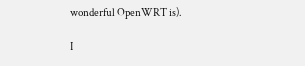wonderful OpenWRT is).

I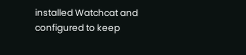installed Watchcat and configured to keep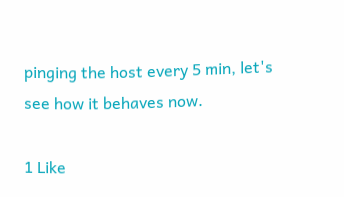pinging the host every 5 min, let's see how it behaves now.

1 Like